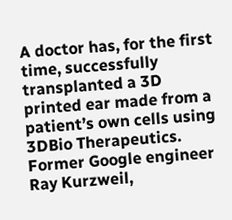A doctor has, for the first time, successfully transplanted a 3D printed ear made from a patient’s own cells using 3DBio Therapeutics.
Former Google engineer Ray Kurzweil,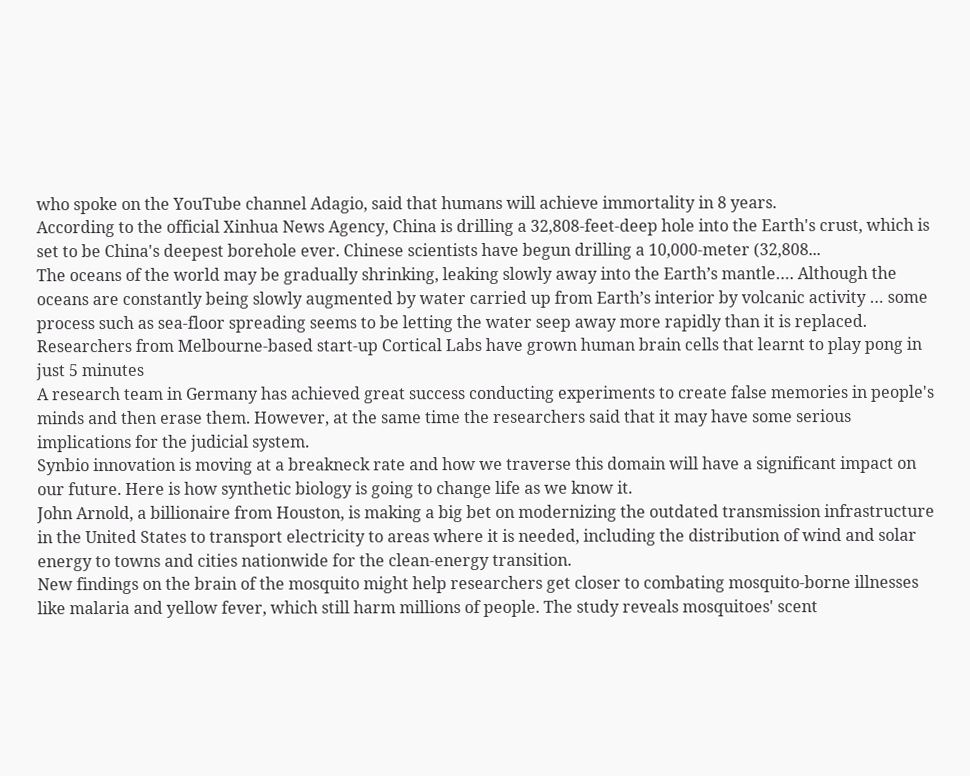who spoke on the YouTube channel Adagio, said that humans will achieve immortality in 8 years.
According to the official Xinhua News Agency, China is drilling a 32,808-feet-deep hole into the Earth's crust, which is set to be China's deepest borehole ever. Chinese scientists have begun drilling a 10,000-meter (32,808...
The oceans of the world may be gradually shrinking, leaking slowly away into the Earth’s mantle…. Although the oceans are constantly being slowly augmented by water carried up from Earth’s interior by volcanic activity … some process such as sea-floor spreading seems to be letting the water seep away more rapidly than it is replaced.
Researchers from Melbourne-based start-up Cortical Labs have grown human brain cells that learnt to play pong in just 5 minutes
A research team in Germany has achieved great success conducting experiments to create false memories in people's minds and then erase them. However, at the same time the researchers said that it may have some serious implications for the judicial system.
Synbio innovation is moving at a breakneck rate and how we traverse this domain will have a significant impact on our future. Here is how synthetic biology is going to change life as we know it.
John Arnold, a billionaire from Houston, is making a big bet on modernizing the outdated transmission infrastructure in the United States to transport electricity to areas where it is needed, including the distribution of wind and solar energy to towns and cities nationwide for the clean-energy transition.
New findings on the brain of the mosquito might help researchers get closer to combating mosquito-borne illnesses like malaria and yellow fever, which still harm millions of people. The study reveals mosquitoes' scent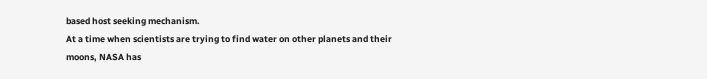based host seeking mechanism.
At a time when scientists are trying to find water on other planets and their moons, NASA has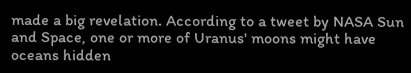made a big revelation. According to a tweet by NASA Sun and Space, one or more of Uranus' moons might have oceans hidden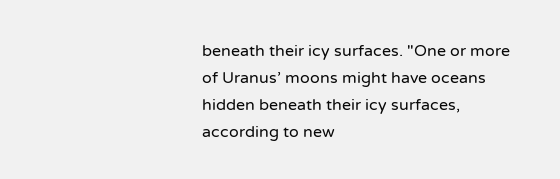beneath their icy surfaces. "One or more of Uranus’ moons might have oceans hidden beneath their icy surfaces, according to new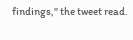findings," the tweet read.